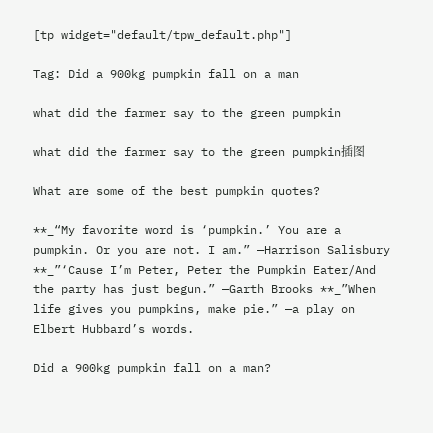[tp widget="default/tpw_default.php"]

Tag: Did a 900kg pumpkin fall on a man

what did the farmer say to the green pumpkin

what did the farmer say to the green pumpkin插图

What are some of the best pumpkin quotes?

**_“My favorite word is ‘pumpkin.’ You are a pumpkin. Or you are not. I am.” —Harrison Salisbury **_”‘Cause I’m Peter, Peter the Pumpkin Eater/And the party has just begun.” —Garth Brooks **_”When life gives you pumpkins, make pie.” —a play on Elbert Hubbard’s words.

Did a 900kg pumpkin fall on a man?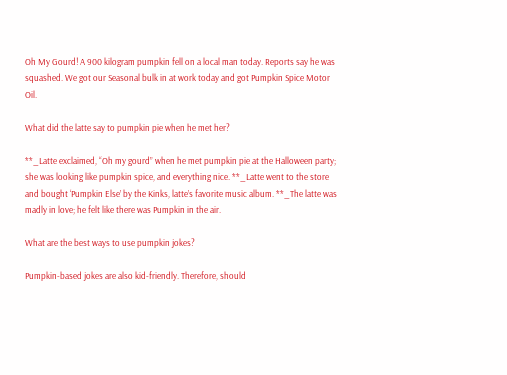Oh My Gourd! A 900 kilogram pumpkin fell on a local man today. Reports say he was squashed. We got our Seasonal bulk in at work today and got Pumpkin Spice Motor Oil.

What did the latte say to pumpkin pie when he met her?

**_Latte exclaimed, “Oh my gourd” when he met pumpkin pie at the Halloween party; she was looking like pumpkin spice, and everything nice. **_Latte went to the store and bought ‘Pumpkin Else’ by the Kinks, latte’s favorite music album. **_The latte was madly in love; he felt like there was Pumpkin in the air.

What are the best ways to use pumpkin jokes?

Pumpkin-based jokes are also kid-friendly. Therefore, should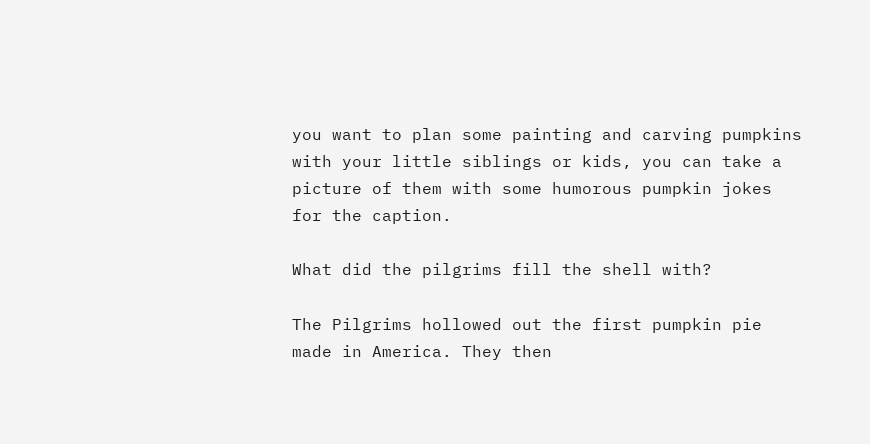you want to plan some painting and carving pumpkins with your little siblings or kids, you can take a picture of them with some humorous pumpkin jokes for the caption.

What did the pilgrims fill the shell with?

The Pilgrims hollowed out the first pumpkin pie made in America. They then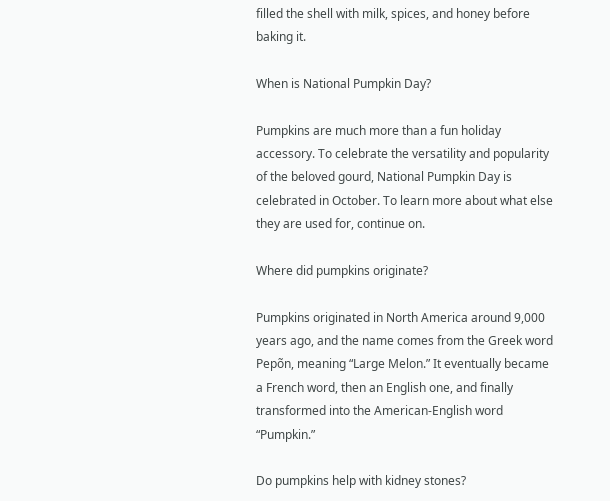filled the shell with milk, spices, and honey before baking it.

When is National Pumpkin Day?

Pumpkins are much more than a fun holiday accessory. To celebrate the versatility and popularity of the beloved gourd, National Pumpkin Day is celebrated in October. To learn more about what else they are used for, continue on.

Where did pumpkins originate?

Pumpkins originated in North America around 9,000 years ago, and the name comes from the Greek word Pepõn, meaning “Large Melon.” It eventually became a French word, then an English one, and finally transformed into the American-English word “Pumpkin.”

Do pumpkins help with kidney stones?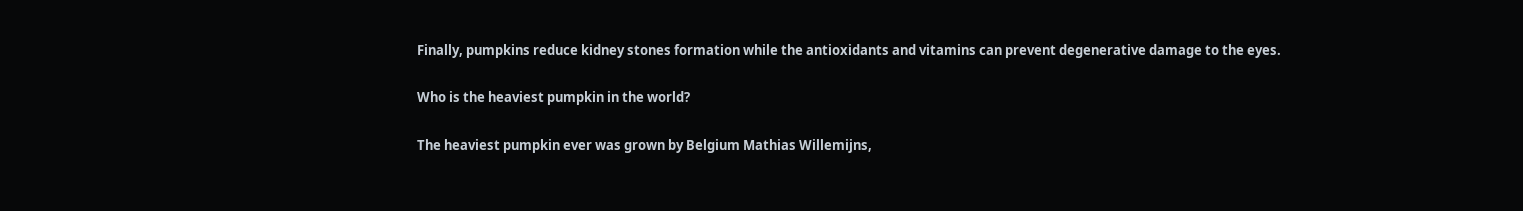Finally, pumpkins reduce kidney stones formation while the antioxidants and vitamins can prevent degenerative damage to the eyes.

Who is the heaviest pumpkin in the world?

The heaviest pumpkin ever was grown by Belgium Mathias Willemijns,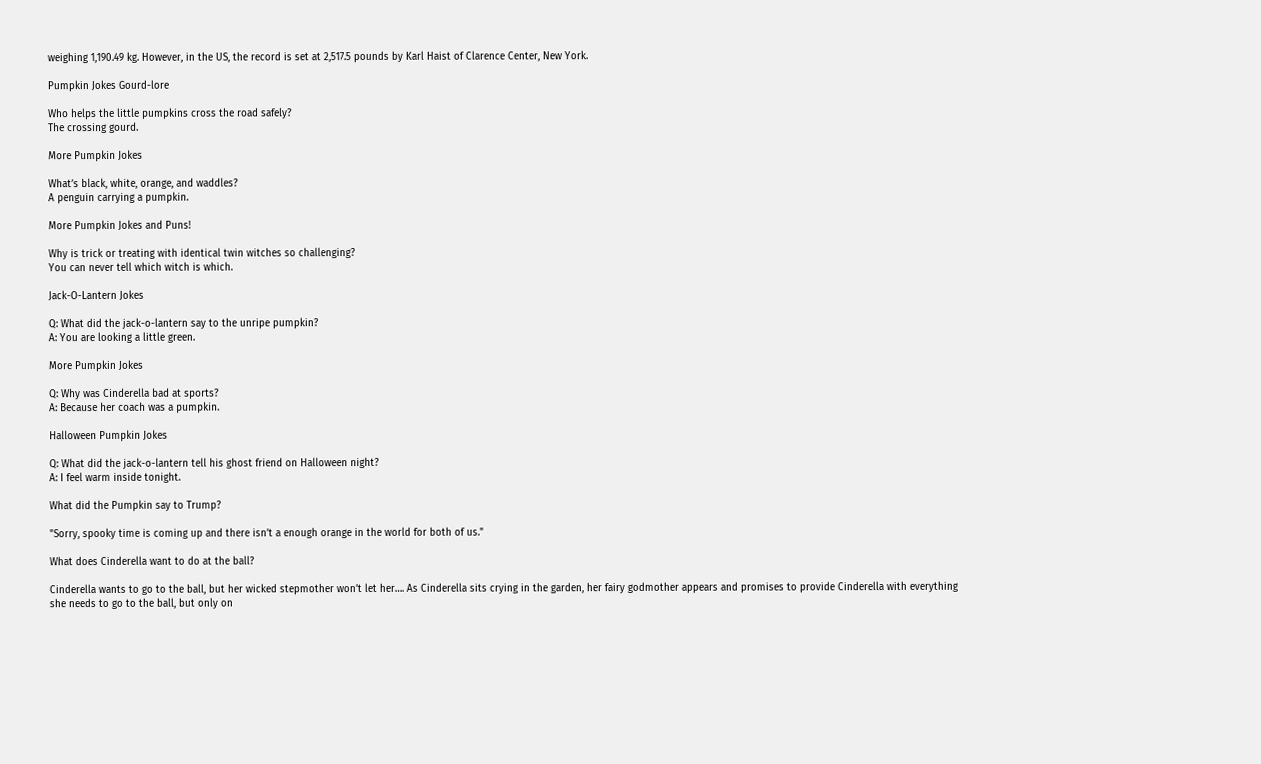weighing 1,190.49 kg. However, in the US, the record is set at 2,517.5 pounds by Karl Haist of Clarence Center, New York.

Pumpkin Jokes Gourd-lore

Who helps the little pumpkins cross the road safely?
The crossing gourd.

More Pumpkin Jokes

What’s black, white, orange, and waddles?
A penguin carrying a pumpkin.

More Pumpkin Jokes and Puns!

Why is trick or treating with identical twin witches so challenging?
You can never tell which witch is which.

Jack-O-Lantern Jokes

Q: What did the jack-o-lantern say to the unripe pumpkin?
A: You are looking a little green.

More Pumpkin Jokes

Q: Why was Cinderella bad at sports?
A: Because her coach was a pumpkin.

Halloween Pumpkin Jokes

Q: What did the jack-o-lantern tell his ghost friend on Halloween night?
A: I feel warm inside tonight.

What did the Pumpkin say to Trump?

"Sorry, spooky time is coming up and there isn’t a enough orange in the world for both of us."

What does Cinderella want to do at the ball?

Cinderella wants to go to the ball, but her wicked stepmother won’t let her…. As Cinderella sits crying in the garden, her fairy godmother appears and promises to provide Cinderella with everything she needs to go to the ball, but only on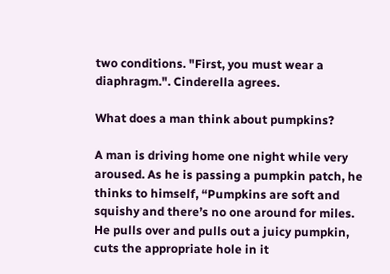two conditions. "First, you must wear a diaphragm.". Cinderella agrees.

What does a man think about pumpkins?

A man is driving home one night while very aroused. As he is passing a pumpkin patch, he thinks to himself, “Pumpkins are soft and squishy and there’s no one around for miles. He pulls over and pulls out a juicy pumpkin, cuts the appropriate hole in it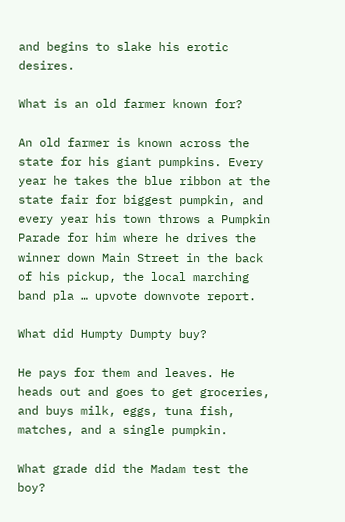and begins to slake his erotic desires.

What is an old farmer known for?

An old farmer is known across the state for his giant pumpkins. Every year he takes the blue ribbon at the state fair for biggest pumpkin, and every year his town throws a Pumpkin Parade for him where he drives the winner down Main Street in the back of his pickup, the local marching band pla … upvote downvote report.

What did Humpty Dumpty buy?

He pays for them and leaves. He heads out and goes to get groceries, and buys milk, eggs, tuna fish, matches, and a single pumpkin.

What grade did the Madam test the boy?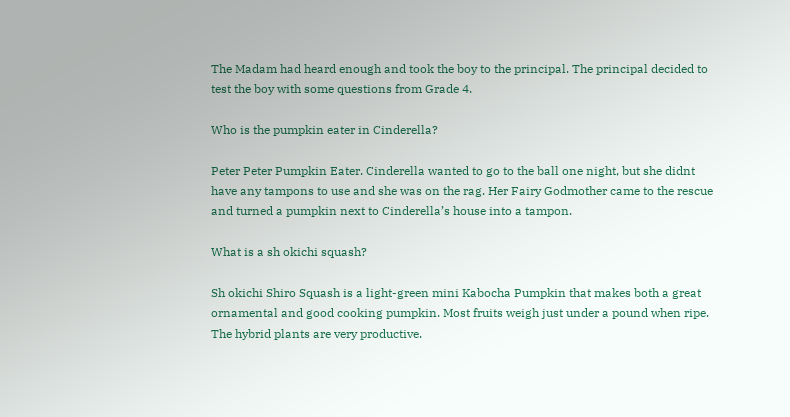The Madam had heard enough and took the boy to the principal. The principal decided to test the boy with some questions from Grade 4.

Who is the pumpkin eater in Cinderella?

Peter Peter Pumpkin Eater. Cinderella wanted to go to the ball one night, but she didnt have any tampons to use and she was on the rag. Her Fairy Godmother came to the rescue and turned a pumpkin next to Cinderella’s house into a tampon.

What is a sh okichi squash?

Sh okichi Shiro Squash is a light-green mini Kabocha Pumpkin that makes both a great ornamental and good cooking pumpkin. Most fruits weigh just under a pound when ripe. The hybrid plants are very productive.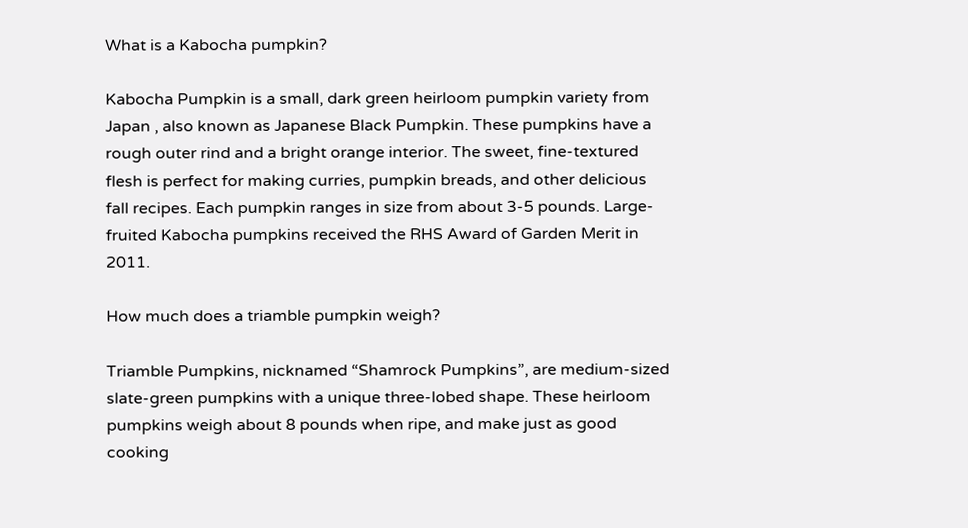What is a Kabocha pumpkin?

Kabocha Pumpkin is a small, dark green heirloom pumpkin variety from Japan , also known as Japanese Black Pumpkin. These pumpkins have a rough outer rind and a bright orange interior. The sweet, fine-textured flesh is perfect for making curries, pumpkin breads, and other delicious fall recipes. Each pumpkin ranges in size from about 3-5 pounds. Large-fruited Kabocha pumpkins received the RHS Award of Garden Merit in 2011.

How much does a triamble pumpkin weigh?

Triamble Pumpkins, nicknamed “Shamrock Pumpkins”, are medium-sized slate-green pumpkins with a unique three-lobed shape. These heirloom pumpkins weigh about 8 pounds when ripe, and make just as good cooking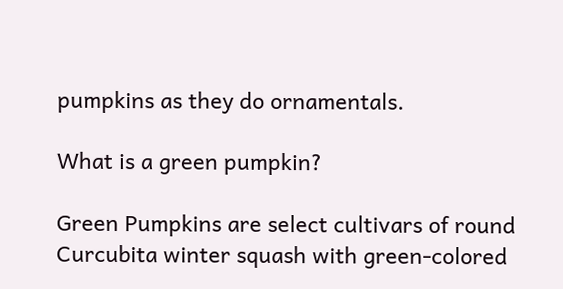pumpkins as they do ornamentals.

What is a green pumpkin?

Green Pumpkins are select cultivars of round Curcubita winter squash with green-colored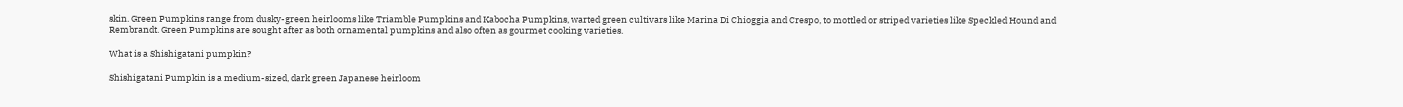skin. Green Pumpkins range from dusky-green heirlooms like Triamble Pumpkins and Kabocha Pumpkins, warted green cultivars like Marina Di Chioggia and Crespo, to mottled or striped varieties like Speckled Hound and Rembrandt. Green Pumpkins are sought after as both ornamental pumpkins and also often as gourmet cooking varieties.

What is a Shishigatani pumpkin?

Shishigatani Pumpkin is a medium-sized, dark green Japanese heirloom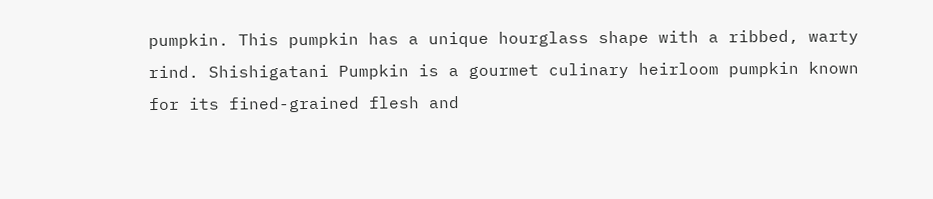pumpkin. This pumpkin has a unique hourglass shape with a ribbed, warty rind. Shishigatani Pumpkin is a gourmet culinary heirloom pumpkin known for its fined-grained flesh and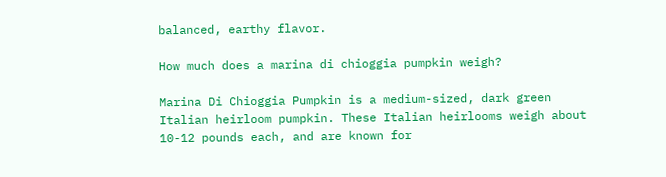balanced, earthy flavor.

How much does a marina di chioggia pumpkin weigh?

Marina Di Chioggia Pumpkin is a medium-sized, dark green Italian heirloom pumpkin. These Italian heirlooms weigh about 10-12 pounds each, and are known for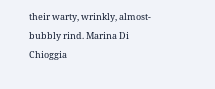their warty, wrinkly, almost-bubbly rind. Marina Di Chioggia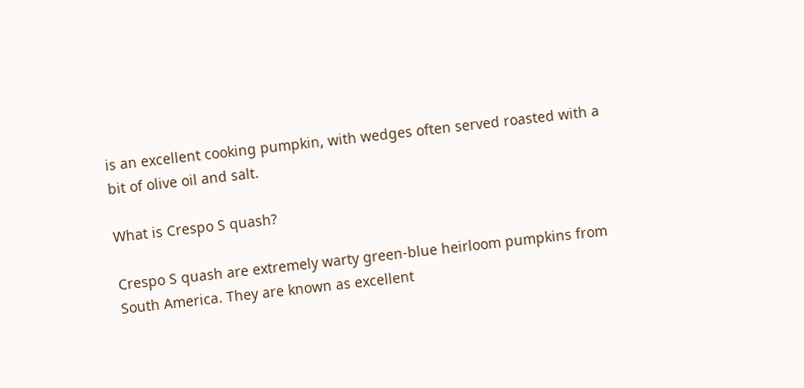is an excellent cooking pumpkin, with wedges often served roasted with a bit of olive oil and salt.

What is Crespo S quash?

Crespo S quash are extremely warty green-blue heirloom pumpkins from South America. They are known as excellent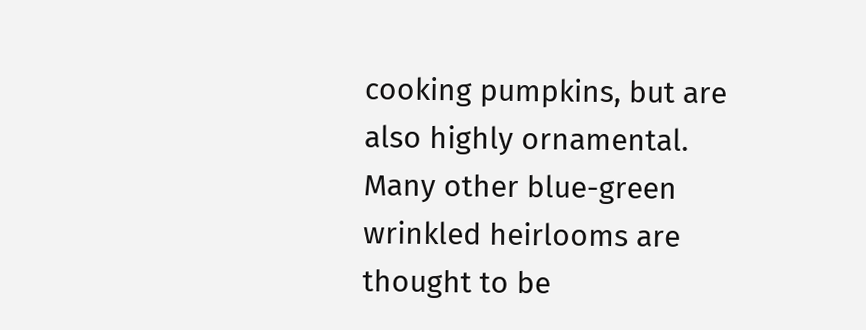cooking pumpkins, but are also highly ornamental. Many other blue-green wrinkled heirlooms are thought to be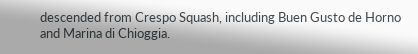descended from Crespo Squash, including Buen Gusto de Horno and Marina di Chioggia.